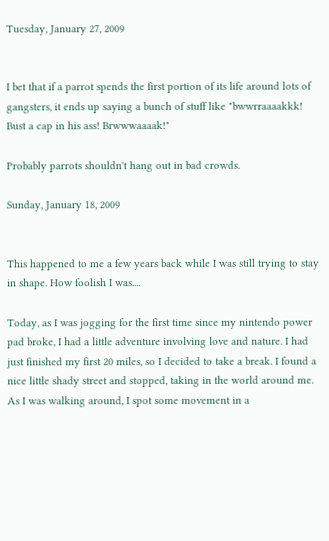Tuesday, January 27, 2009


I bet that if a parrot spends the first portion of its life around lots of gangsters, it ends up saying a bunch of stuff like "bwwrraaaakkk! Bust a cap in his ass! Brwwwaaaak!"

Probably parrots shouldn't hang out in bad crowds.

Sunday, January 18, 2009


This happened to me a few years back while I was still trying to stay in shape. How foolish I was....

Today, as I was jogging for the first time since my nintendo power pad broke, I had a little adventure involving love and nature. I had just finished my first 20 miles, so I decided to take a break. I found a nice little shady street and stopped, taking in the world around me. As I was walking around, I spot some movement in a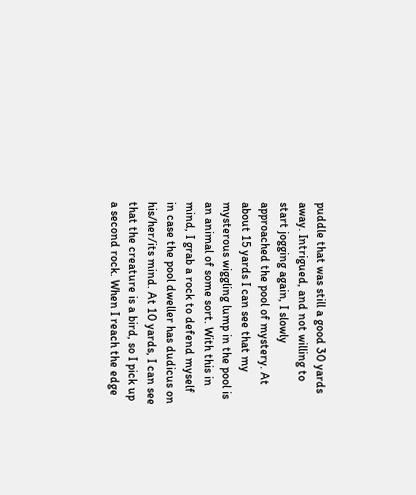puddle that was still a good 30 yards away. Intrigued, and not willing to start jogging again, I slowly approached the pool of mystery. At about 15 yards I can see that my mysterous wiggling lump in the pool is an animal of some sort. With this in mind, I grab a rock to defend myself in case the pool dweller has dudicus on his/her/its mind. At 10 yards, I can see that the creature is a bird, so I pick up a second rock. When I reach the edge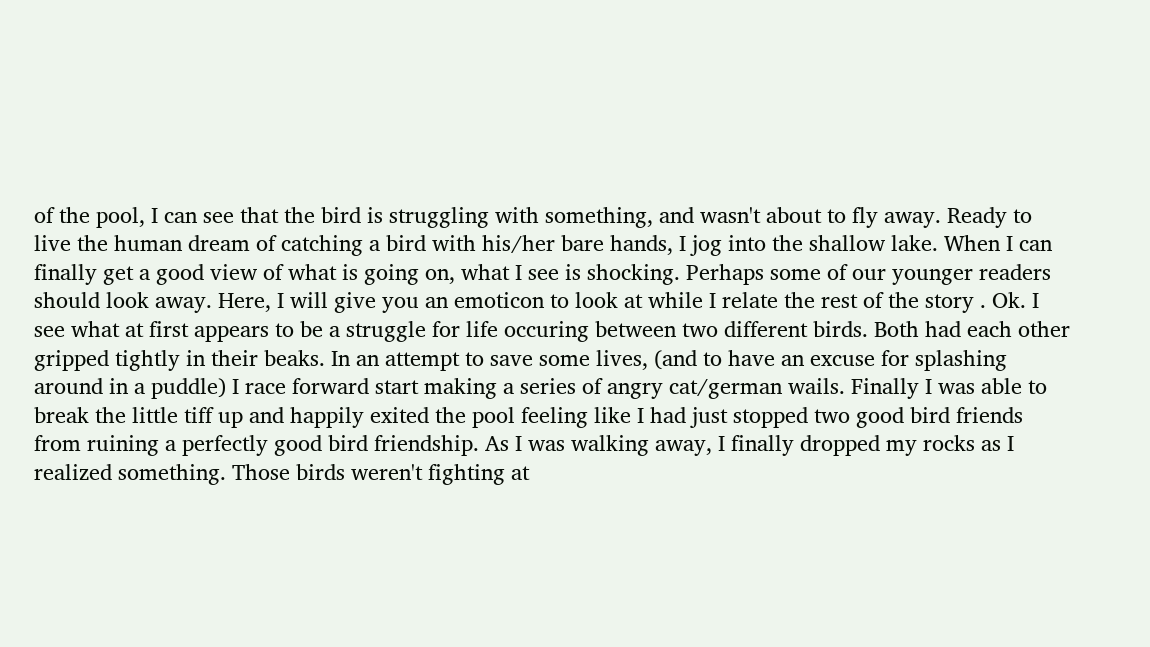of the pool, I can see that the bird is struggling with something, and wasn't about to fly away. Ready to live the human dream of catching a bird with his/her bare hands, I jog into the shallow lake. When I can finally get a good view of what is going on, what I see is shocking. Perhaps some of our younger readers should look away. Here, I will give you an emoticon to look at while I relate the rest of the story . Ok. I see what at first appears to be a struggle for life occuring between two different birds. Both had each other gripped tightly in their beaks. In an attempt to save some lives, (and to have an excuse for splashing around in a puddle) I race forward start making a series of angry cat/german wails. Finally I was able to break the little tiff up and happily exited the pool feeling like I had just stopped two good bird friends from ruining a perfectly good bird friendship. As I was walking away, I finally dropped my rocks as I realized something. Those birds weren't fighting at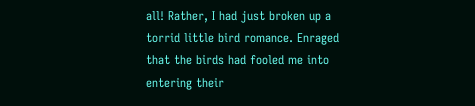all! Rather, I had just broken up a torrid little bird romance. Enraged that the birds had fooled me into entering their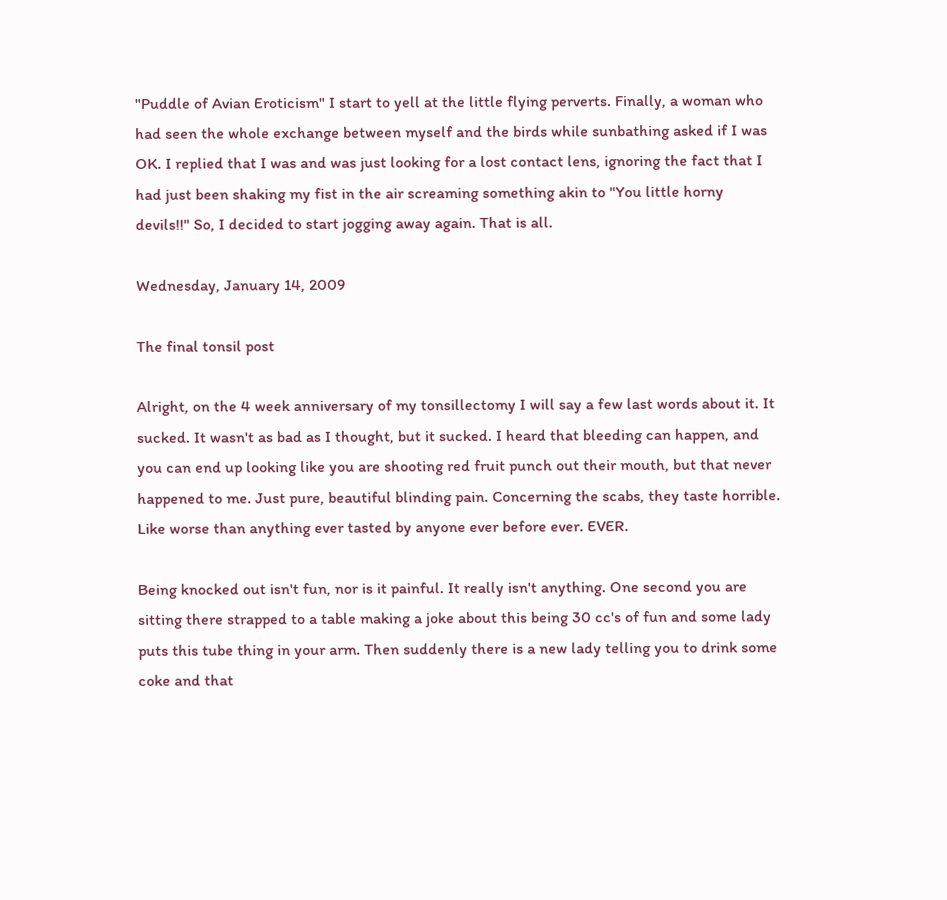"Puddle of Avian Eroticism" I start to yell at the little flying perverts. Finally, a woman who had seen the whole exchange between myself and the birds while sunbathing asked if I was OK. I replied that I was and was just looking for a lost contact lens, ignoring the fact that I had just been shaking my fist in the air screaming something akin to "You little horny devils!!" So, I decided to start jogging away again. That is all.

Wednesday, January 14, 2009

The final tonsil post

Alright, on the 4 week anniversary of my tonsillectomy I will say a few last words about it. It sucked. It wasn't as bad as I thought, but it sucked. I heard that bleeding can happen, and you can end up looking like you are shooting red fruit punch out their mouth, but that never happened to me. Just pure, beautiful blinding pain. Concerning the scabs, they taste horrible. Like worse than anything ever tasted by anyone ever before ever. EVER.

Being knocked out isn't fun, nor is it painful. It really isn't anything. One second you are sitting there strapped to a table making a joke about this being 30 cc's of fun and some lady puts this tube thing in your arm. Then suddenly there is a new lady telling you to drink some coke and that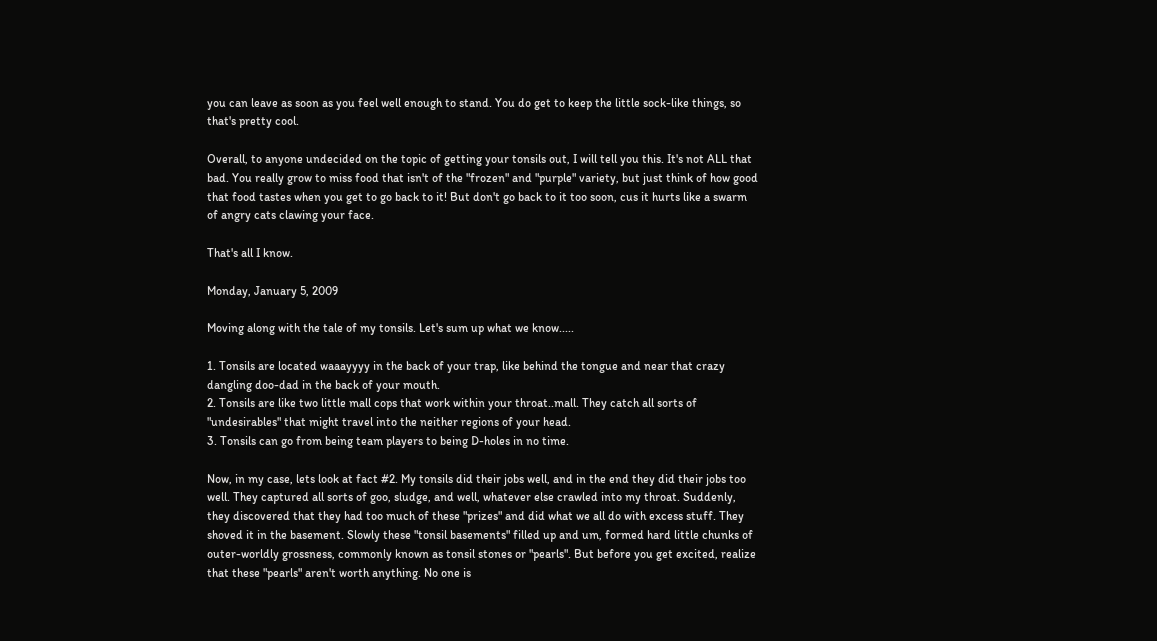you can leave as soon as you feel well enough to stand. You do get to keep the little sock-like things, so that's pretty cool.

Overall, to anyone undecided on the topic of getting your tonsils out, I will tell you this. It's not ALL that bad. You really grow to miss food that isn't of the "frozen" and "purple" variety, but just think of how good that food tastes when you get to go back to it! But don't go back to it too soon, cus it hurts like a swarm of angry cats clawing your face.

That's all I know.

Monday, January 5, 2009

Moving along with the tale of my tonsils. Let's sum up what we know.....

1. Tonsils are located waaayyyy in the back of your trap, like behind the tongue and near that crazy dangling doo-dad in the back of your mouth.
2. Tonsils are like two little mall cops that work within your throat..mall. They catch all sorts of "undesirables" that might travel into the neither regions of your head.
3. Tonsils can go from being team players to being D-holes in no time.

Now, in my case, lets look at fact #2. My tonsils did their jobs well, and in the end they did their jobs too well. They captured all sorts of goo, sludge, and well, whatever else crawled into my throat. Suddenly, they discovered that they had too much of these "prizes" and did what we all do with excess stuff. They shoved it in the basement. Slowly these "tonsil basements" filled up and um, formed hard little chunks of outer-worldly grossness, commonly known as tonsil stones or "pearls". But before you get excited, realize that these "pearls" aren't worth anything. No one is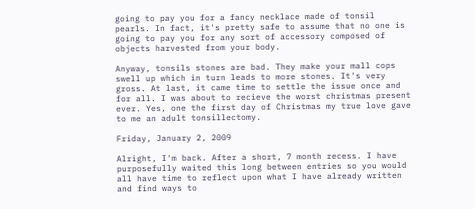going to pay you for a fancy necklace made of tonsil pearls. In fact, it's pretty safe to assume that no one is going to pay you for any sort of accessory composed of objects harvested from your body.

Anyway, tonsils stones are bad. They make your mall cops swell up which in turn leads to more stones. It's very gross. At last, it came time to settle the issue once and for all. I was about to recieve the worst christmas present ever. Yes, one the first day of Christmas my true love gave to me an adult tonsillectomy.

Friday, January 2, 2009

Alright, I'm back. After a short, 7 month recess. I have purposefully waited this long between entries so you would all have time to reflect upon what I have already written and find ways to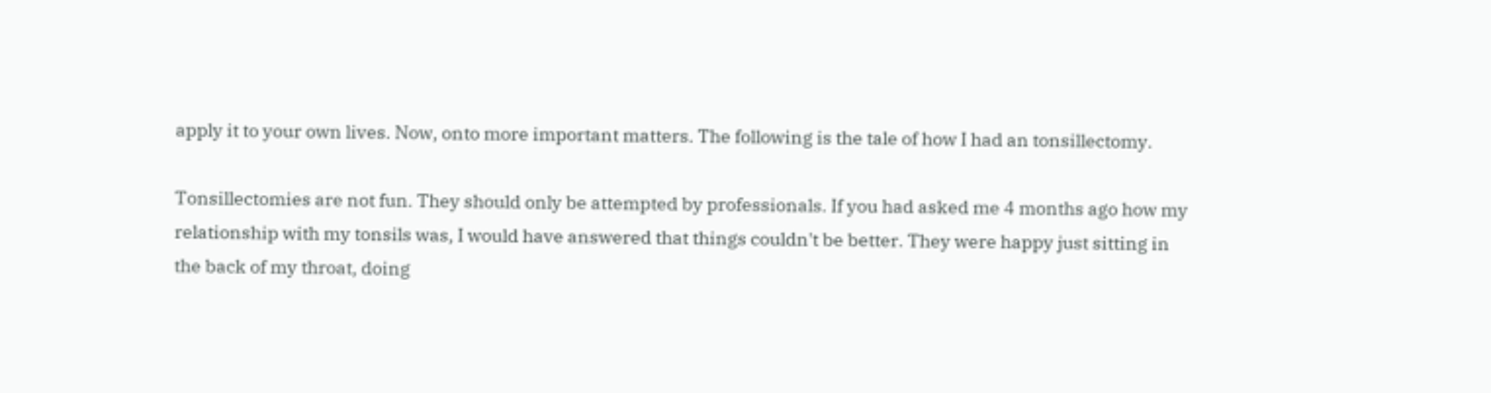apply it to your own lives. Now, onto more important matters. The following is the tale of how I had an tonsillectomy.

Tonsillectomies are not fun. They should only be attempted by professionals. If you had asked me 4 months ago how my relationship with my tonsils was, I would have answered that things couldn't be better. They were happy just sitting in the back of my throat, doing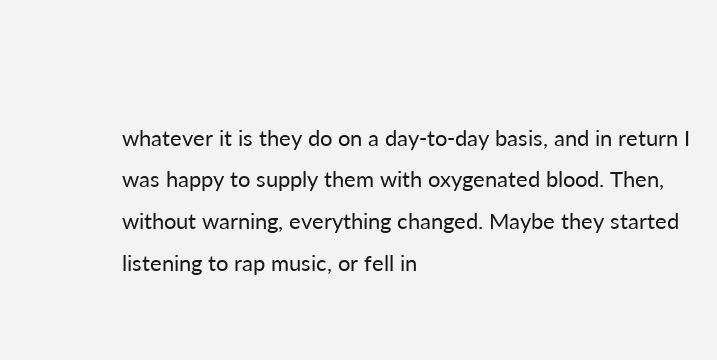whatever it is they do on a day-to-day basis, and in return I was happy to supply them with oxygenated blood. Then, without warning, everything changed. Maybe they started listening to rap music, or fell in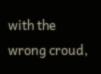with the wrong croud,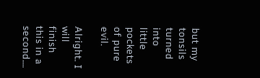but my tonsils turned into little pockets of pure evil.

Alright. I will finish this in a second....